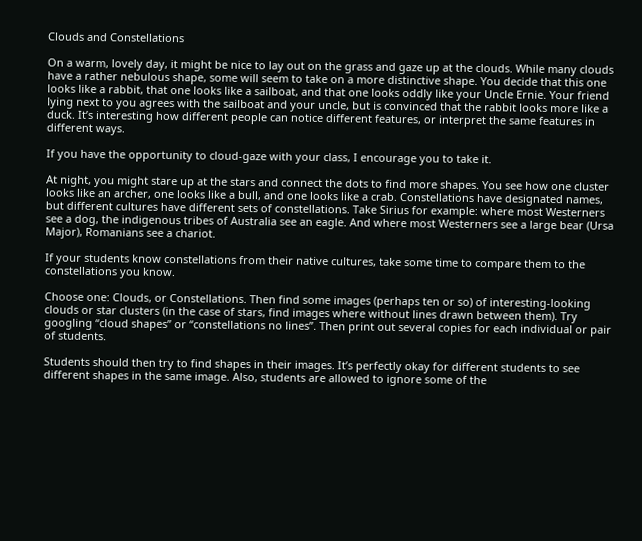Clouds and Constellations

On a warm, lovely day, it might be nice to lay out on the grass and gaze up at the clouds. While many clouds have a rather nebulous shape, some will seem to take on a more distinctive shape. You decide that this one looks like a rabbit, that one looks like a sailboat, and that one looks oddly like your Uncle Ernie. Your friend lying next to you agrees with the sailboat and your uncle, but is convinced that the rabbit looks more like a duck. It’s interesting how different people can notice different features, or interpret the same features in different ways.

If you have the opportunity to cloud-gaze with your class, I encourage you to take it.

At night, you might stare up at the stars and connect the dots to find more shapes. You see how one cluster looks like an archer, one looks like a bull, and one looks like a crab. Constellations have designated names, but different cultures have different sets of constellations. Take Sirius for example: where most Westerners see a dog, the indigenous tribes of Australia see an eagle. And where most Westerners see a large bear (Ursa Major), Romanians see a chariot.

If your students know constellations from their native cultures, take some time to compare them to the constellations you know.

Choose one: Clouds, or Constellations. Then find some images (perhaps ten or so) of interesting-looking clouds or star clusters (in the case of stars, find images where without lines drawn between them). Try googling “cloud shapes” or “constellations no lines”. Then print out several copies for each individual or pair of students.

Students should then try to find shapes in their images. It’s perfectly okay for different students to see different shapes in the same image. Also, students are allowed to ignore some of the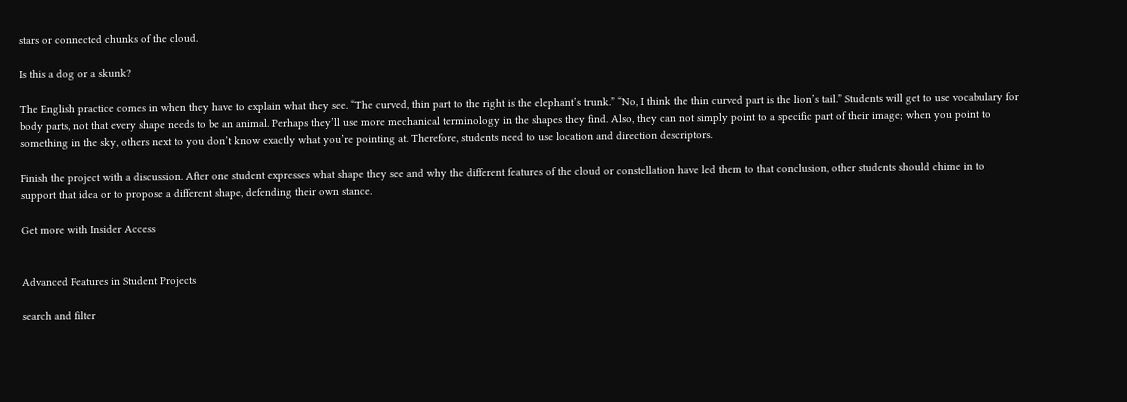stars or connected chunks of the cloud.

Is this a dog or a skunk?

The English practice comes in when they have to explain what they see. “The curved, thin part to the right is the elephant’s trunk.” “No, I think the thin curved part is the lion’s tail.” Students will get to use vocabulary for body parts, not that every shape needs to be an animal. Perhaps they’ll use more mechanical terminology in the shapes they find. Also, they can not simply point to a specific part of their image; when you point to something in the sky, others next to you don’t know exactly what you’re pointing at. Therefore, students need to use location and direction descriptors.

Finish the project with a discussion. After one student expresses what shape they see and why the different features of the cloud or constellation have led them to that conclusion, other students should chime in to support that idea or to propose a different shape, defending their own stance.

Get more with Insider Access


Advanced Features in Student Projects

search and filter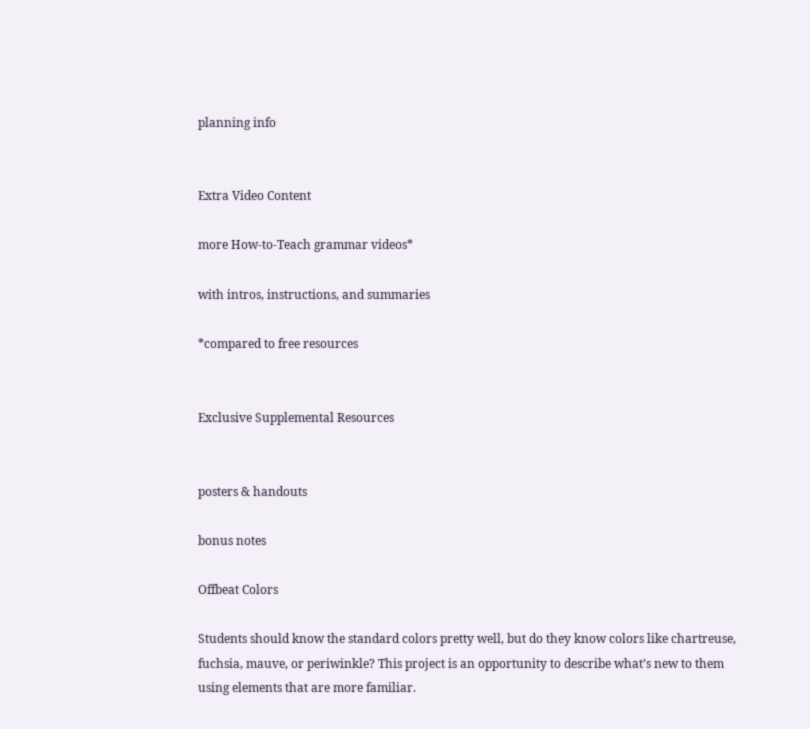planning info


Extra Video Content

more How-to-Teach grammar videos*

with intros, instructions, and summaries

*compared to free resources


Exclusive Supplemental Resources


posters & handouts

bonus notes

Offbeat Colors

Students should know the standard colors pretty well, but do they know colors like chartreuse, fuchsia, mauve, or periwinkle? This project is an opportunity to describe what’s new to them using elements that are more familiar.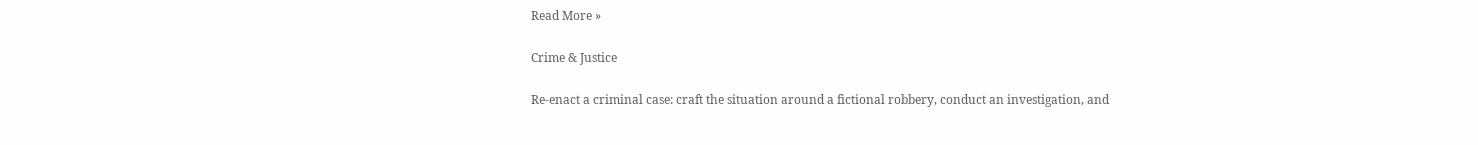Read More »

Crime & Justice

Re-enact a criminal case: craft the situation around a fictional robbery, conduct an investigation, and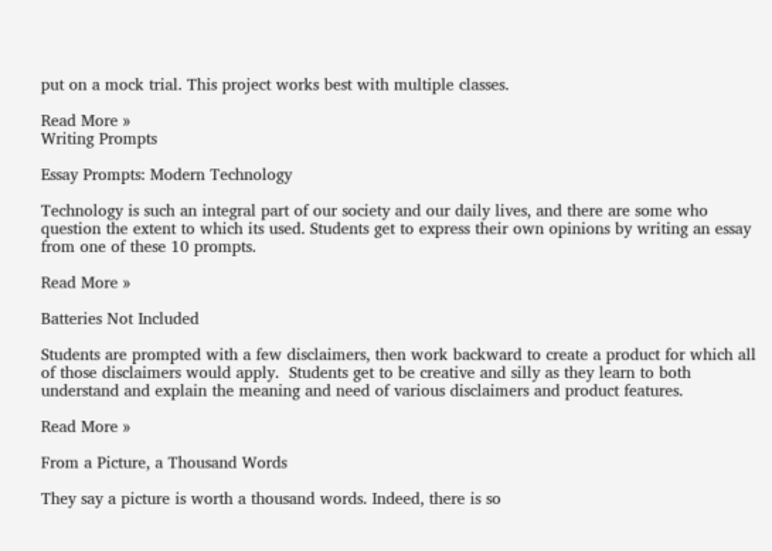put on a mock trial. This project works best with multiple classes.

Read More »
Writing Prompts

Essay Prompts: Modern Technology

Technology is such an integral part of our society and our daily lives, and there are some who question the extent to which its used. Students get to express their own opinions by writing an essay from one of these 10 prompts.

Read More »

Batteries Not Included

Students are prompted with a few disclaimers, then work backward to create a product for which all of those disclaimers would apply.  Students get to be creative and silly as they learn to both understand and explain the meaning and need of various disclaimers and product features.

Read More »

From a Picture, a Thousand Words

They say a picture is worth a thousand words. Indeed, there is so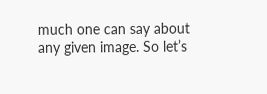much one can say about any given image. So let’s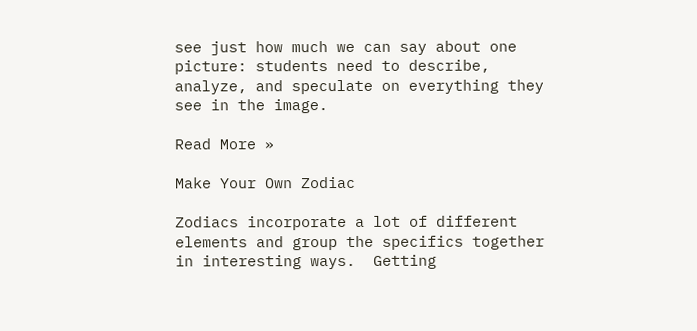see just how much we can say about one picture: students need to describe, analyze, and speculate on everything they see in the image.

Read More »

Make Your Own Zodiac

Zodiacs incorporate a lot of different elements and group the specifics together in interesting ways.  Getting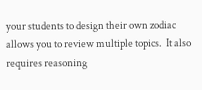your students to design their own zodiac allows you to review multiple topics.  It also requires reasoning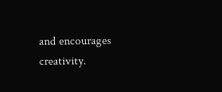and encourages creativity.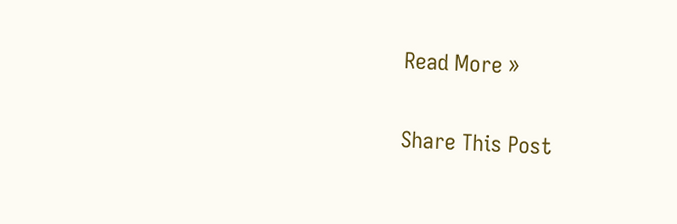Read More »

Share This Post